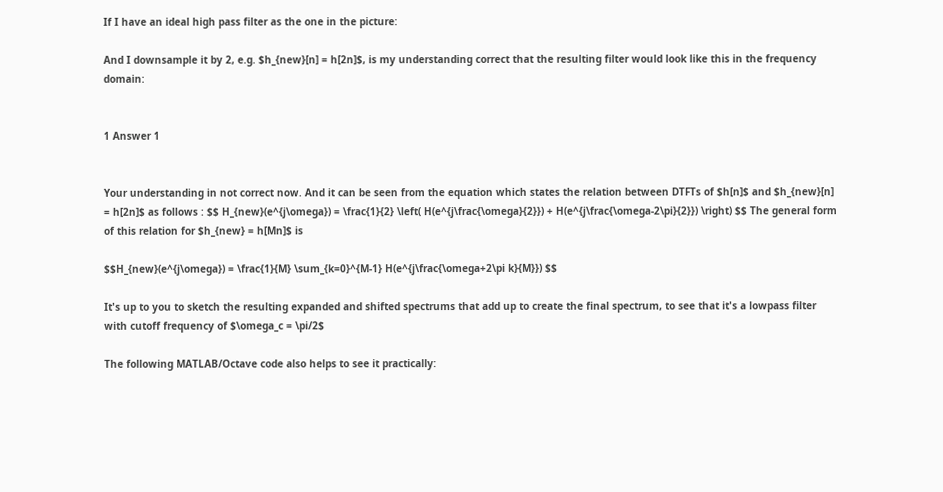If I have an ideal high pass filter as the one in the picture:

And I downsample it by 2, e.g. $h_{new}[n] = h[2n]$, is my understanding correct that the resulting filter would look like this in the frequency domain:


1 Answer 1


Your understanding in not correct now. And it can be seen from the equation which states the relation between DTFTs of $h[n]$ and $h_{new}[n] = h[2n]$ as follows : $$ H_{new}(e^{j\omega}) = \frac{1}{2} \left( H(e^{j\frac{\omega}{2}}) + H(e^{j\frac{\omega-2\pi}{2}}) \right) $$ The general form of this relation for $h_{new} = h[Mn]$ is

$$H_{new}(e^{j\omega}) = \frac{1}{M} \sum_{k=0}^{M-1} H(e^{j\frac{\omega+2\pi k}{M}}) $$

It's up to you to sketch the resulting expanded and shifted spectrums that add up to create the final spectrum, to see that it's a lowpass filter with cutoff frequency of $\omega_c = \pi/2$

The following MATLAB/Octave code also helps to see it practically: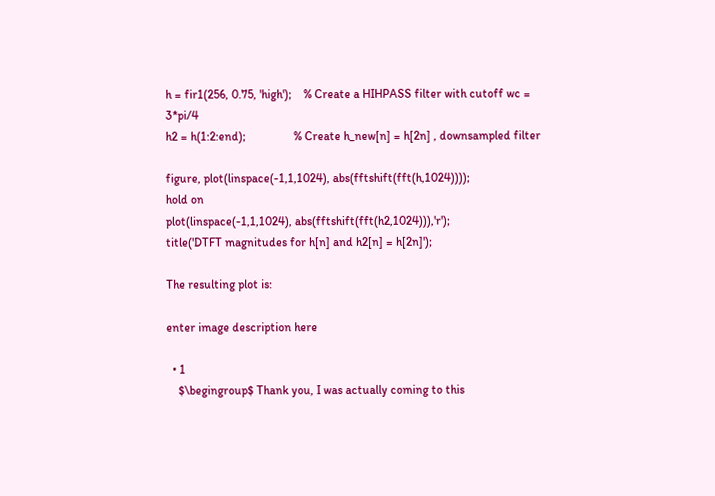h = fir1(256, 0.75, 'high');    % Create a HIHPASS filter with cutoff wc = 3*pi/4
h2 = h(1:2:end);                % Create h_new[n] = h[2n] , downsampled filter

figure, plot(linspace(-1,1,1024), abs(fftshift(fft(h,1024))));
hold on
plot(linspace(-1,1,1024), abs(fftshift(fft(h2,1024))),'r');
title('DTFT magnitudes for h[n] and h2[n] = h[2n]');

The resulting plot is:

enter image description here

  • 1
    $\begingroup$ Thank you, I was actually coming to this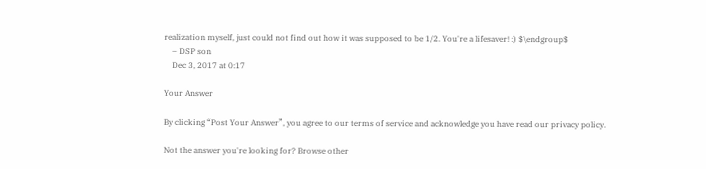realization myself, just could not find out how it was supposed to be 1/2. You're a lifesaver! :) $\endgroup$
    – DSP son
    Dec 3, 2017 at 0:17

Your Answer

By clicking “Post Your Answer”, you agree to our terms of service and acknowledge you have read our privacy policy.

Not the answer you're looking for? Browse other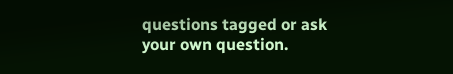questions tagged or ask your own question.